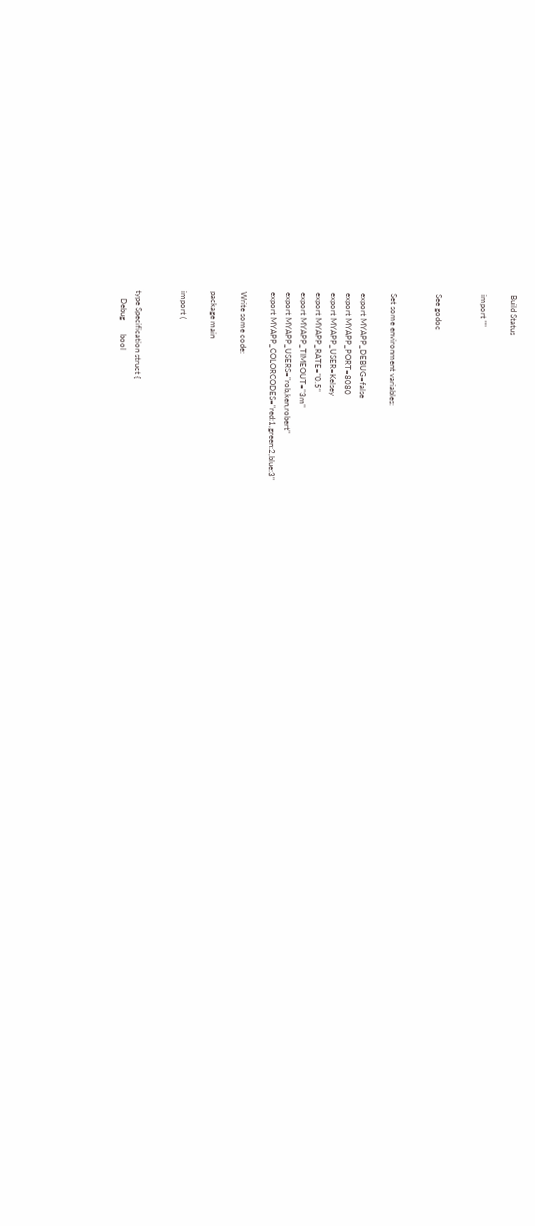Build Status

import ""


See godoc


Set some environment variables:

export MYAPP_DEBUG=false
export MYAPP_PORT=8080
export MYAPP_USER=Kelsey
export MYAPP_RATE="0.5"
export MYAPP_TIMEOUT="3m"
export MYAPP_USERS="rob,ken,robert"
export MYAPP_COLORCODES="red:1,green:2,blue:3"

Write some code:

package main

import (


type Specification struct {
    Debug       bool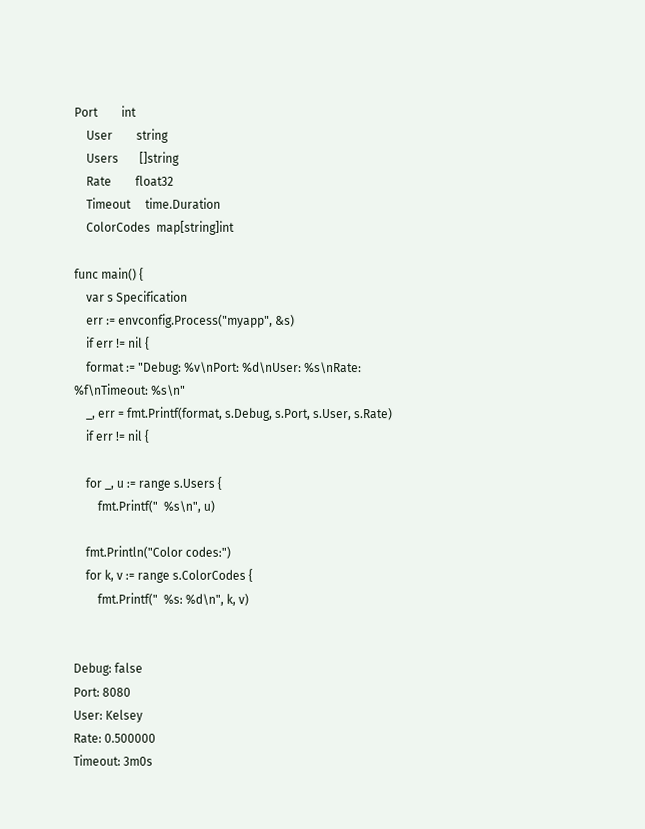Port        int
    User        string
    Users       []string
    Rate        float32
    Timeout     time.Duration
    ColorCodes  map[string]int

func main() {
    var s Specification
    err := envconfig.Process("myapp", &s)
    if err != nil {
    format := "Debug: %v\nPort: %d\nUser: %s\nRate: %f\nTimeout: %s\n"
    _, err = fmt.Printf(format, s.Debug, s.Port, s.User, s.Rate)
    if err != nil {

    for _, u := range s.Users {
        fmt.Printf("  %s\n", u)

    fmt.Println("Color codes:")
    for k, v := range s.ColorCodes {
        fmt.Printf("  %s: %d\n", k, v)


Debug: false
Port: 8080
User: Kelsey
Rate: 0.500000
Timeout: 3m0s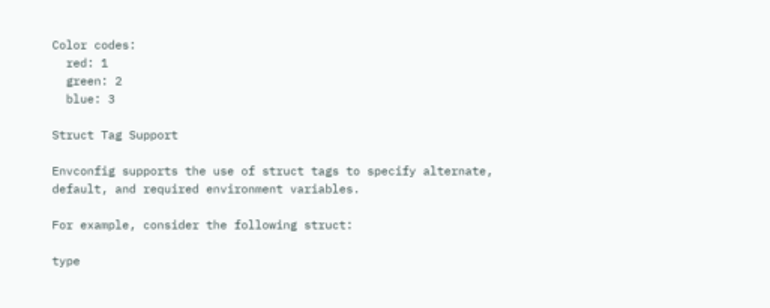Color codes:
  red: 1
  green: 2
  blue: 3

Struct Tag Support

Envconfig supports the use of struct tags to specify alternate, default, and required environment variables.

For example, consider the following struct:

type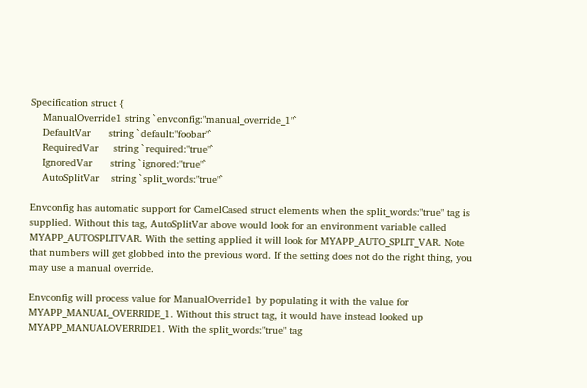Specification struct {
    ManualOverride1 string `envconfig:"manual_override_1"`
    DefaultVar      string `default:"foobar"`
    RequiredVar     string `required:"true"`
    IgnoredVar      string `ignored:"true"`
    AutoSplitVar    string `split_words:"true"`

Envconfig has automatic support for CamelCased struct elements when the split_words:"true" tag is supplied. Without this tag, AutoSplitVar above would look for an environment variable called MYAPP_AUTOSPLITVAR. With the setting applied it will look for MYAPP_AUTO_SPLIT_VAR. Note that numbers will get globbed into the previous word. If the setting does not do the right thing, you may use a manual override.

Envconfig will process value for ManualOverride1 by populating it with the value for MYAPP_MANUAL_OVERRIDE_1. Without this struct tag, it would have instead looked up MYAPP_MANUALOVERRIDE1. With the split_words:"true" tag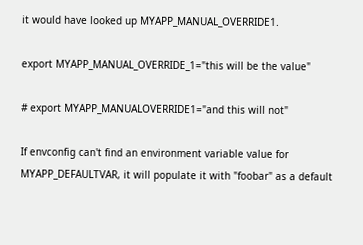it would have looked up MYAPP_MANUAL_OVERRIDE1.

export MYAPP_MANUAL_OVERRIDE_1="this will be the value"

# export MYAPP_MANUALOVERRIDE1="and this will not"

If envconfig can't find an environment variable value for MYAPP_DEFAULTVAR, it will populate it with "foobar" as a default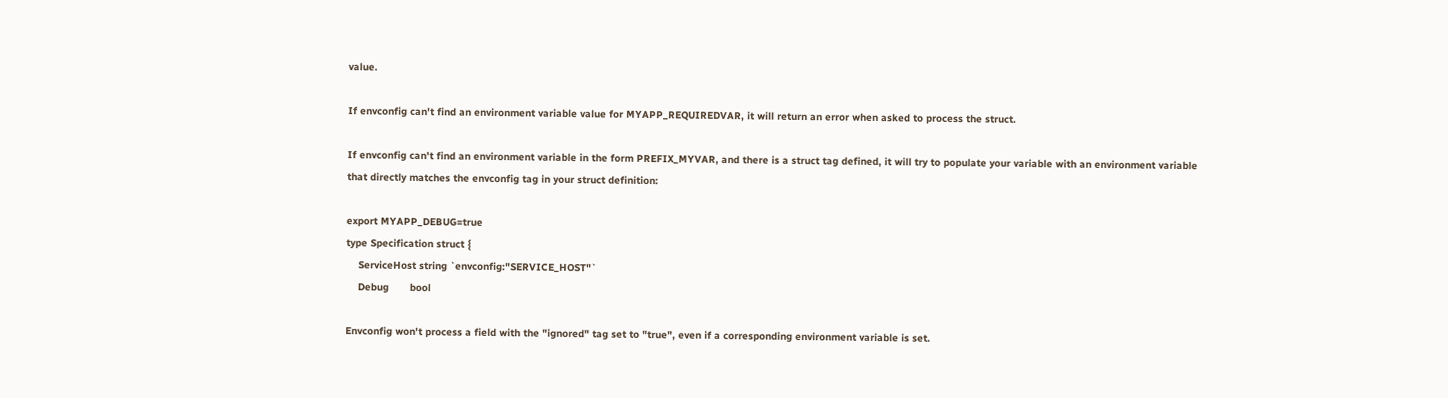value.

If envconfig can't find an environment variable value for MYAPP_REQUIREDVAR, it will return an error when asked to process the struct.

If envconfig can't find an environment variable in the form PREFIX_MYVAR, and there is a struct tag defined, it will try to populate your variable with an environment variable that directly matches the envconfig tag in your struct definition:

export MYAPP_DEBUG=true
type Specification struct {
    ServiceHost string `envconfig:"SERVICE_HOST"`
    Debug       bool

Envconfig won't process a field with the "ignored" tag set to "true", even if a corresponding environment variable is set.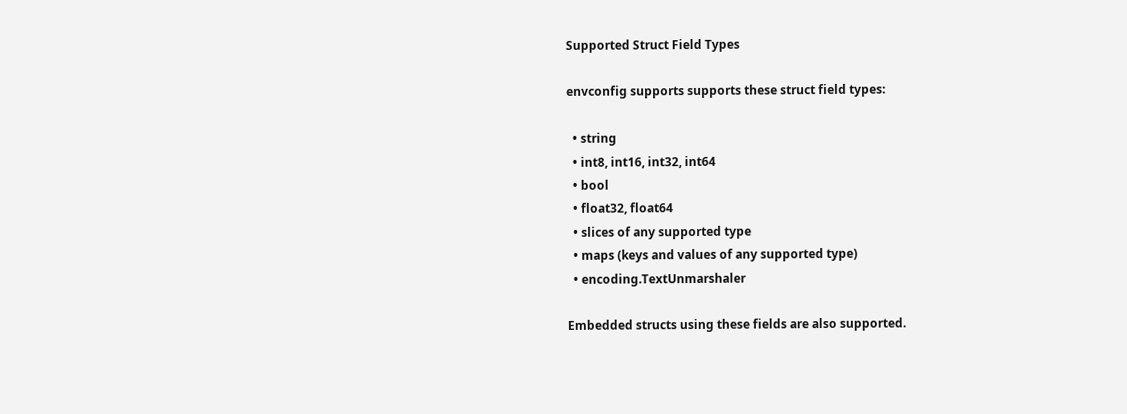Supported Struct Field Types

envconfig supports supports these struct field types:

  • string
  • int8, int16, int32, int64
  • bool
  • float32, float64
  • slices of any supported type
  • maps (keys and values of any supported type)
  • encoding.TextUnmarshaler

Embedded structs using these fields are also supported.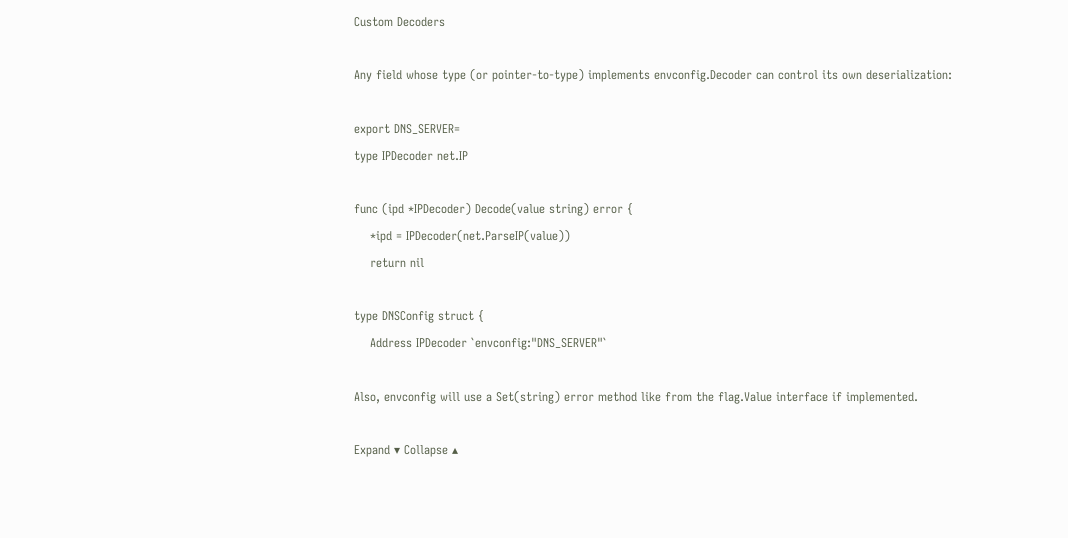Custom Decoders

Any field whose type (or pointer-to-type) implements envconfig.Decoder can control its own deserialization:

export DNS_SERVER=
type IPDecoder net.IP

func (ipd *IPDecoder) Decode(value string) error {
    *ipd = IPDecoder(net.ParseIP(value))
    return nil

type DNSConfig struct {
    Address IPDecoder `envconfig:"DNS_SERVER"`

Also, envconfig will use a Set(string) error method like from the flag.Value interface if implemented.

Expand ▾ Collapse ▴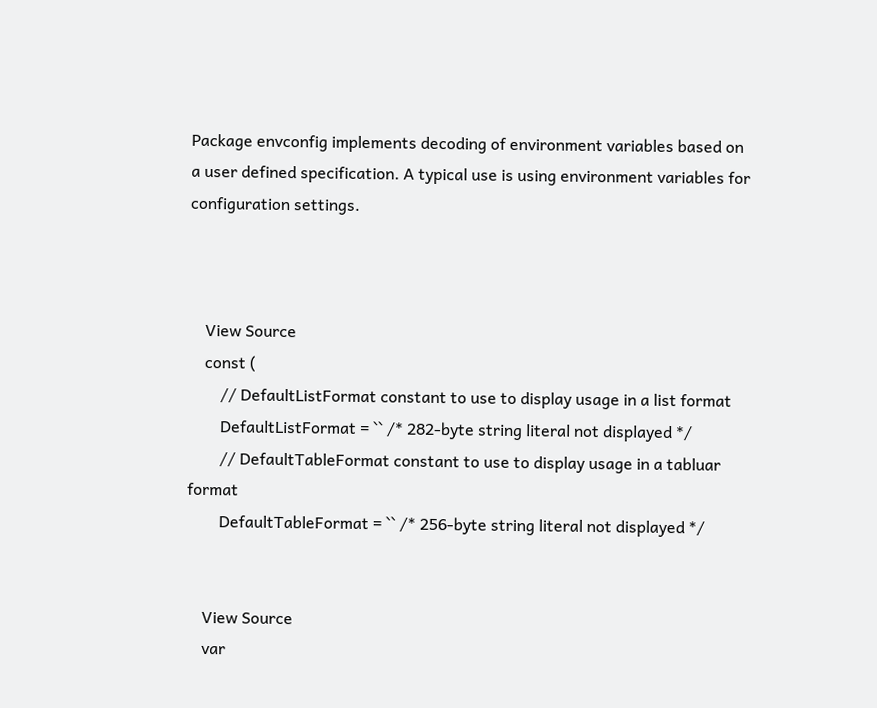Package envconfig implements decoding of environment variables based on a user defined specification. A typical use is using environment variables for configuration settings.



    View Source
    const (
        // DefaultListFormat constant to use to display usage in a list format
        DefaultListFormat = `` /* 282-byte string literal not displayed */
        // DefaultTableFormat constant to use to display usage in a tabluar format
        DefaultTableFormat = `` /* 256-byte string literal not displayed */


    View Source
    var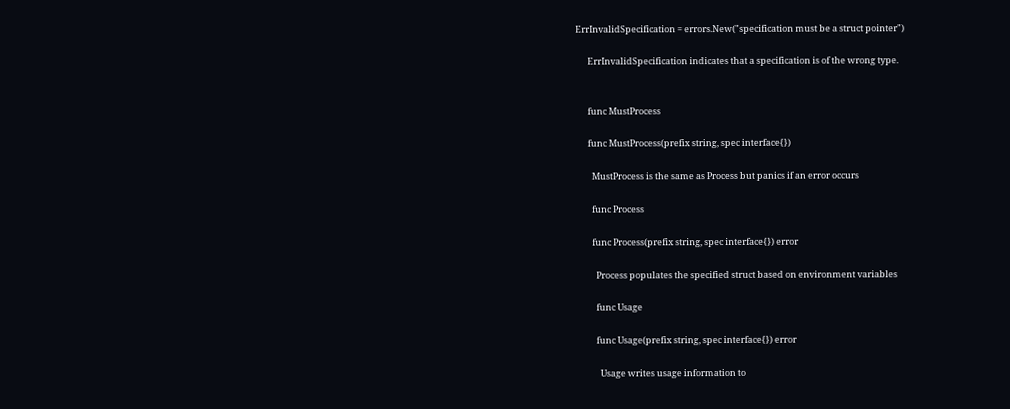ErrInvalidSpecification = errors.New("specification must be a struct pointer")

      ErrInvalidSpecification indicates that a specification is of the wrong type.


      func MustProcess

      func MustProcess(prefix string, spec interface{})

        MustProcess is the same as Process but panics if an error occurs

        func Process

        func Process(prefix string, spec interface{}) error

          Process populates the specified struct based on environment variables

          func Usage

          func Usage(prefix string, spec interface{}) error

            Usage writes usage information to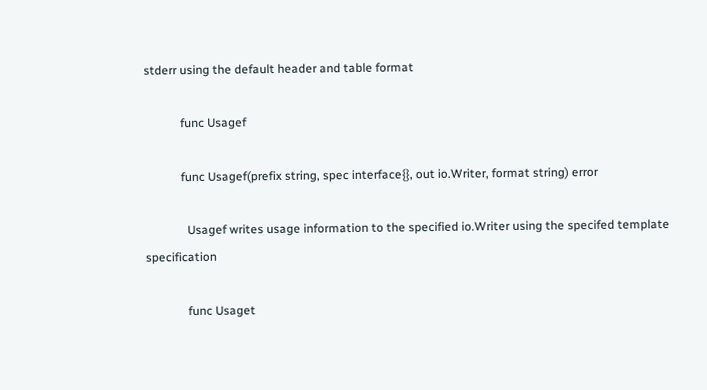stderr using the default header and table format

            func Usagef

            func Usagef(prefix string, spec interface{}, out io.Writer, format string) error

              Usagef writes usage information to the specified io.Writer using the specifed template specification

              func Usaget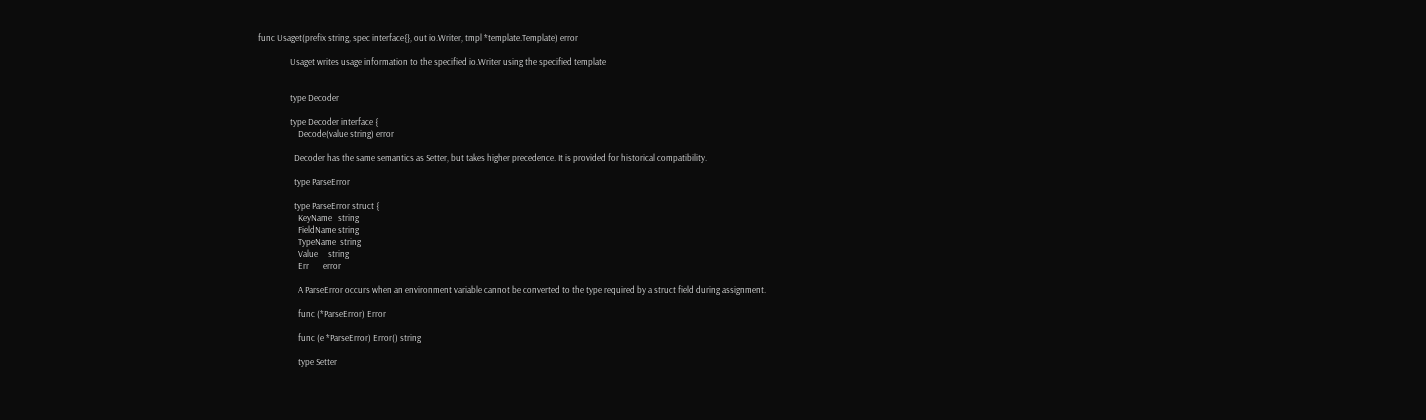func Usaget(prefix string, spec interface{}, out io.Writer, tmpl *template.Template) error

                Usaget writes usage information to the specified io.Writer using the specified template


                type Decoder

                type Decoder interface {
                    Decode(value string) error

                  Decoder has the same semantics as Setter, but takes higher precedence. It is provided for historical compatibility.

                  type ParseError

                  type ParseError struct {
                    KeyName   string
                    FieldName string
                    TypeName  string
                    Value     string
                    Err       error

                    A ParseError occurs when an environment variable cannot be converted to the type required by a struct field during assignment.

                    func (*ParseError) Error

                    func (e *ParseError) Error() string

                    type Setter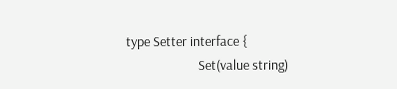type Setter interface {
                        Set(value string)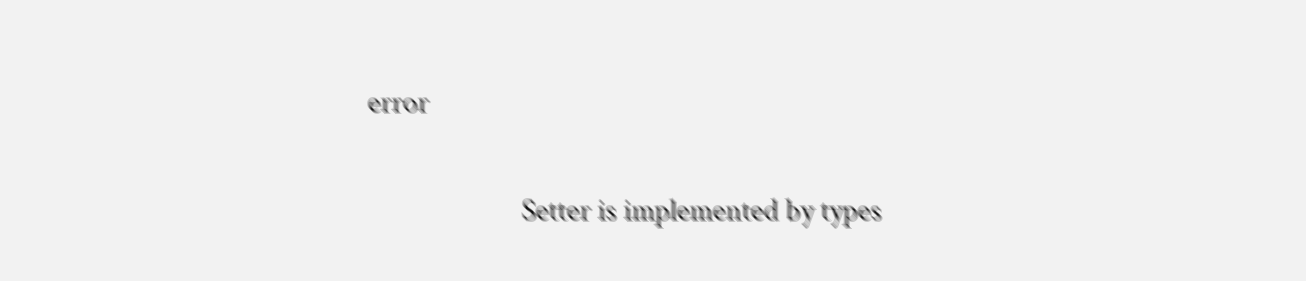error

                      Setter is implemented by types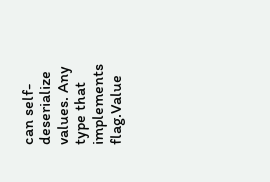can self-deserialize values. Any type that implements flag.Value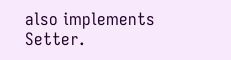also implements Setter.